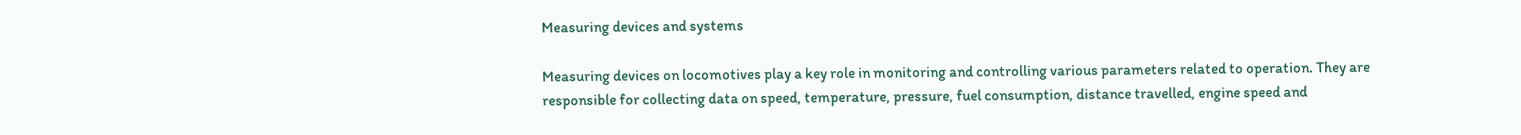Measuring devices and systems

Measuring devices on locomotives play a key role in monitoring and controlling various parameters related to operation. They are responsible for collecting data on speed, temperature, pressure, fuel consumption, distance travelled, engine speed and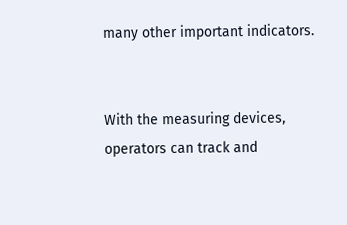many other important indicators.


With the measuring devices, operators can track and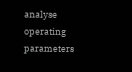analyse operating parameters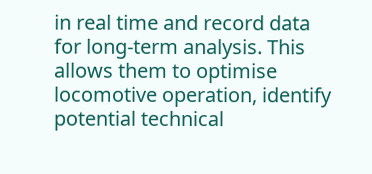in real time and record data for long-term analysis. This allows them to optimise locomotive operation, identify potential technical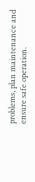problems, plan maintenance and ensure safe operation.